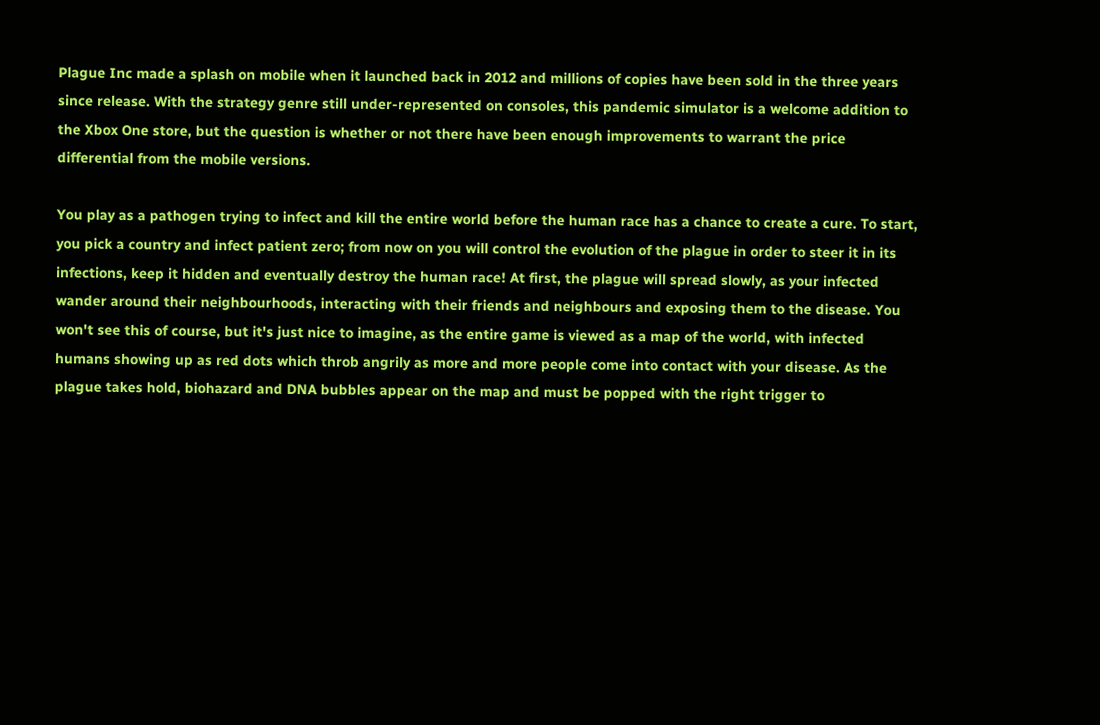Plague Inc made a splash on mobile when it launched back in 2012 and millions of copies have been sold in the three years since release. With the strategy genre still under-represented on consoles, this pandemic simulator is a welcome addition to the Xbox One store, but the question is whether or not there have been enough improvements to warrant the price differential from the mobile versions.

You play as a pathogen trying to infect and kill the entire world before the human race has a chance to create a cure. To start, you pick a country and infect patient zero; from now on you will control the evolution of the plague in order to steer it in its infections, keep it hidden and eventually destroy the human race! At first, the plague will spread slowly, as your infected wander around their neighbourhoods, interacting with their friends and neighbours and exposing them to the disease. You won't see this of course, but it's just nice to imagine, as the entire game is viewed as a map of the world, with infected humans showing up as red dots which throb angrily as more and more people come into contact with your disease. As the plague takes hold, biohazard and DNA bubbles appear on the map and must be popped with the right trigger to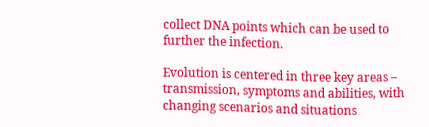collect DNA points which can be used to further the infection.

Evolution is centered in three key areas – transmission, symptoms and abilities, with changing scenarios and situations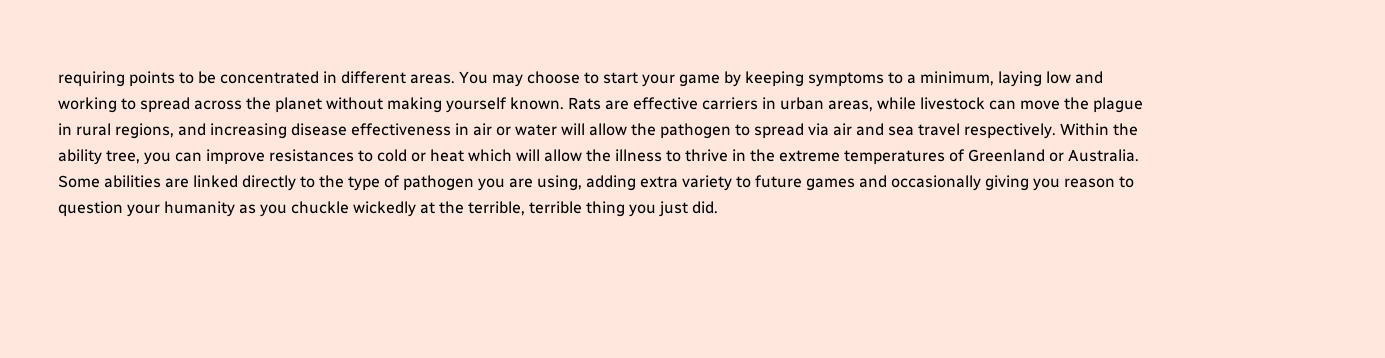requiring points to be concentrated in different areas. You may choose to start your game by keeping symptoms to a minimum, laying low and working to spread across the planet without making yourself known. Rats are effective carriers in urban areas, while livestock can move the plague in rural regions, and increasing disease effectiveness in air or water will allow the pathogen to spread via air and sea travel respectively. Within the ability tree, you can improve resistances to cold or heat which will allow the illness to thrive in the extreme temperatures of Greenland or Australia. Some abilities are linked directly to the type of pathogen you are using, adding extra variety to future games and occasionally giving you reason to question your humanity as you chuckle wickedly at the terrible, terrible thing you just did.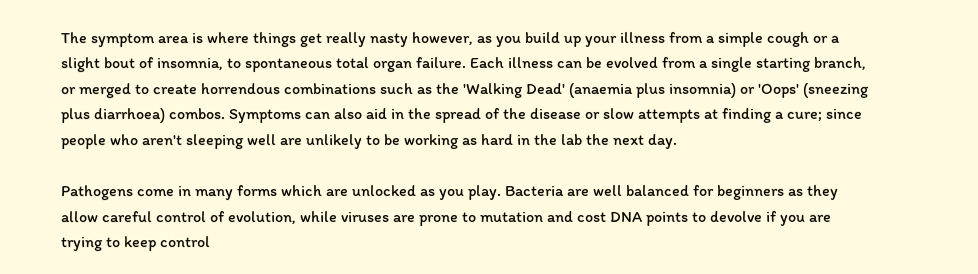The symptom area is where things get really nasty however, as you build up your illness from a simple cough or a slight bout of insomnia, to spontaneous total organ failure. Each illness can be evolved from a single starting branch, or merged to create horrendous combinations such as the 'Walking Dead' (anaemia plus insomnia) or 'Oops' (sneezing plus diarrhoea) combos. Symptoms can also aid in the spread of the disease or slow attempts at finding a cure; since people who aren't sleeping well are unlikely to be working as hard in the lab the next day.

Pathogens come in many forms which are unlocked as you play. Bacteria are well balanced for beginners as they allow careful control of evolution, while viruses are prone to mutation and cost DNA points to devolve if you are trying to keep control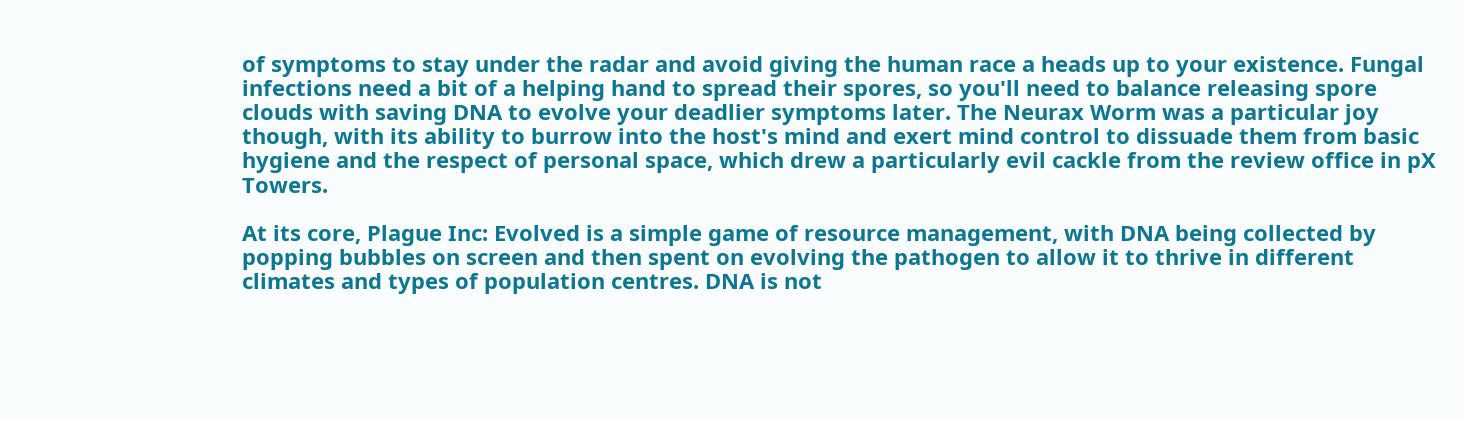of symptoms to stay under the radar and avoid giving the human race a heads up to your existence. Fungal infections need a bit of a helping hand to spread their spores, so you'll need to balance releasing spore clouds with saving DNA to evolve your deadlier symptoms later. The Neurax Worm was a particular joy though, with its ability to burrow into the host's mind and exert mind control to dissuade them from basic hygiene and the respect of personal space, which drew a particularly evil cackle from the review office in pX Towers.

At its core, Plague Inc: Evolved is a simple game of resource management, with DNA being collected by popping bubbles on screen and then spent on evolving the pathogen to allow it to thrive in different climates and types of population centres. DNA is not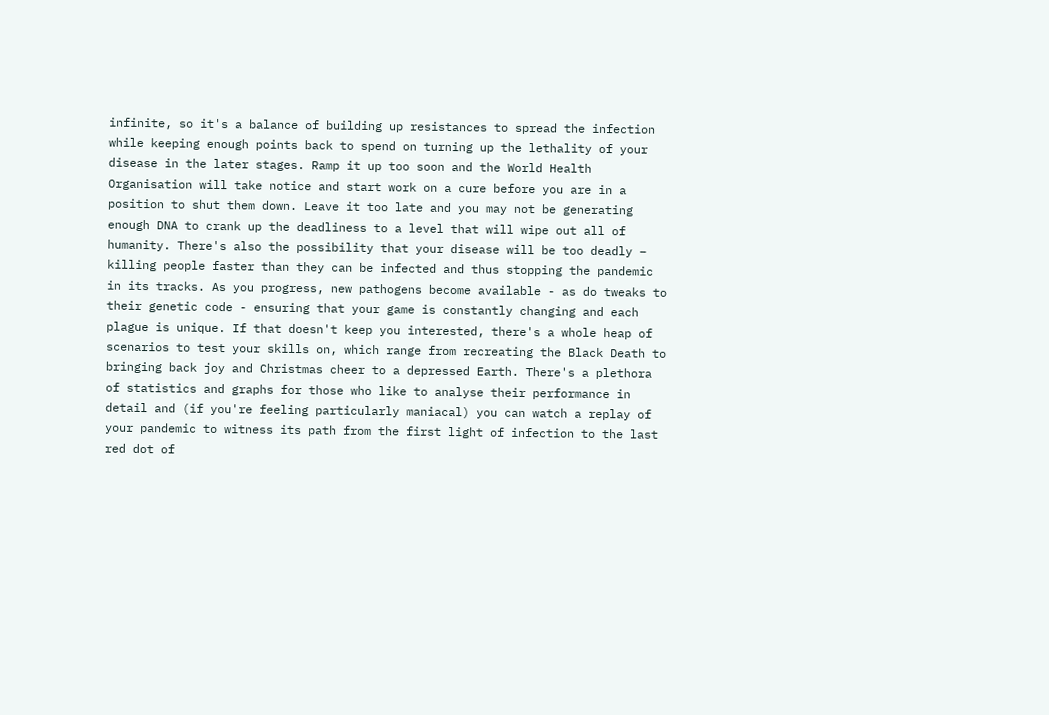infinite, so it's a balance of building up resistances to spread the infection while keeping enough points back to spend on turning up the lethality of your disease in the later stages. Ramp it up too soon and the World Health Organisation will take notice and start work on a cure before you are in a position to shut them down. Leave it too late and you may not be generating enough DNA to crank up the deadliness to a level that will wipe out all of humanity. There's also the possibility that your disease will be too deadly – killing people faster than they can be infected and thus stopping the pandemic in its tracks. As you progress, new pathogens become available - as do tweaks to their genetic code - ensuring that your game is constantly changing and each plague is unique. If that doesn't keep you interested, there's a whole heap of scenarios to test your skills on, which range from recreating the Black Death to bringing back joy and Christmas cheer to a depressed Earth. There's a plethora of statistics and graphs for those who like to analyse their performance in detail and (if you're feeling particularly maniacal) you can watch a replay of your pandemic to witness its path from the first light of infection to the last red dot of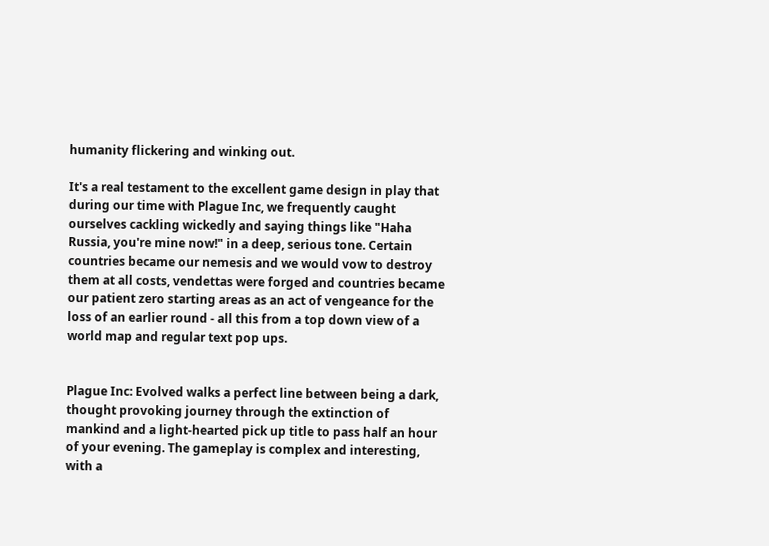humanity flickering and winking out.

It's a real testament to the excellent game design in play that during our time with Plague Inc, we frequently caught ourselves cackling wickedly and saying things like "Haha Russia, you're mine now!" in a deep, serious tone. Certain countries became our nemesis and we would vow to destroy them at all costs, vendettas were forged and countries became our patient zero starting areas as an act of vengeance for the loss of an earlier round - all this from a top down view of a world map and regular text pop ups.


Plague Inc: Evolved walks a perfect line between being a dark, thought provoking journey through the extinction of mankind and a light-hearted pick up title to pass half an hour of your evening. The gameplay is complex and interesting, with a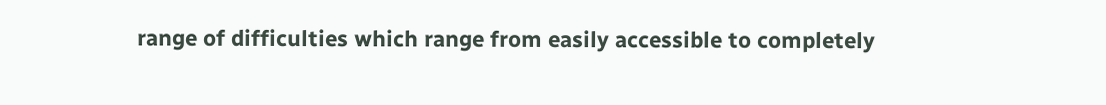range of difficulties which range from easily accessible to completely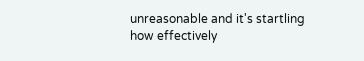unreasonable and it's startling how effectively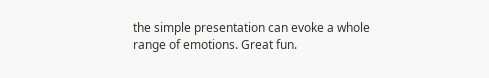the simple presentation can evoke a whole range of emotions. Great fun.